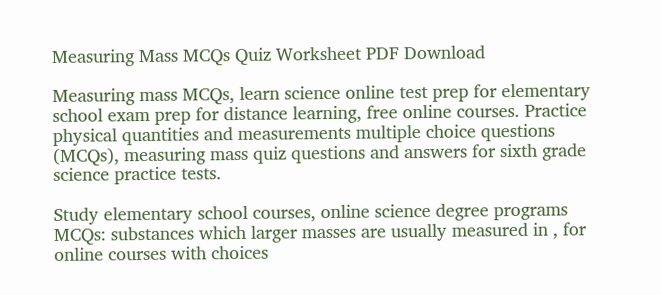Measuring Mass MCQs Quiz Worksheet PDF Download

Measuring mass MCQs, learn science online test prep for elementary school exam prep for distance learning, free online courses. Practice physical quantities and measurements multiple choice questions (MCQs), measuring mass quiz questions and answers for sixth grade science practice tests.

Study elementary school courses, online science degree programs MCQs: substances which larger masses are usually measured in , for online courses with choices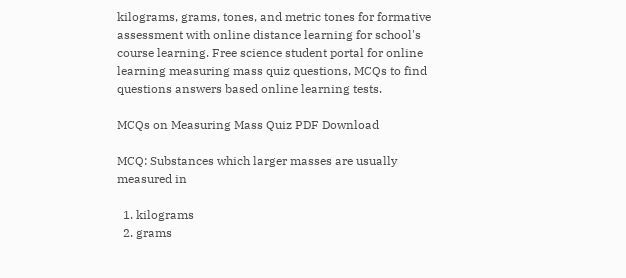kilograms, grams, tones, and metric tones for formative assessment with online distance learning for school's course learning. Free science student portal for online learning measuring mass quiz questions, MCQs to find questions answers based online learning tests.

MCQs on Measuring Mass Quiz PDF Download

MCQ: Substances which larger masses are usually measured in

  1. kilograms
  2. grams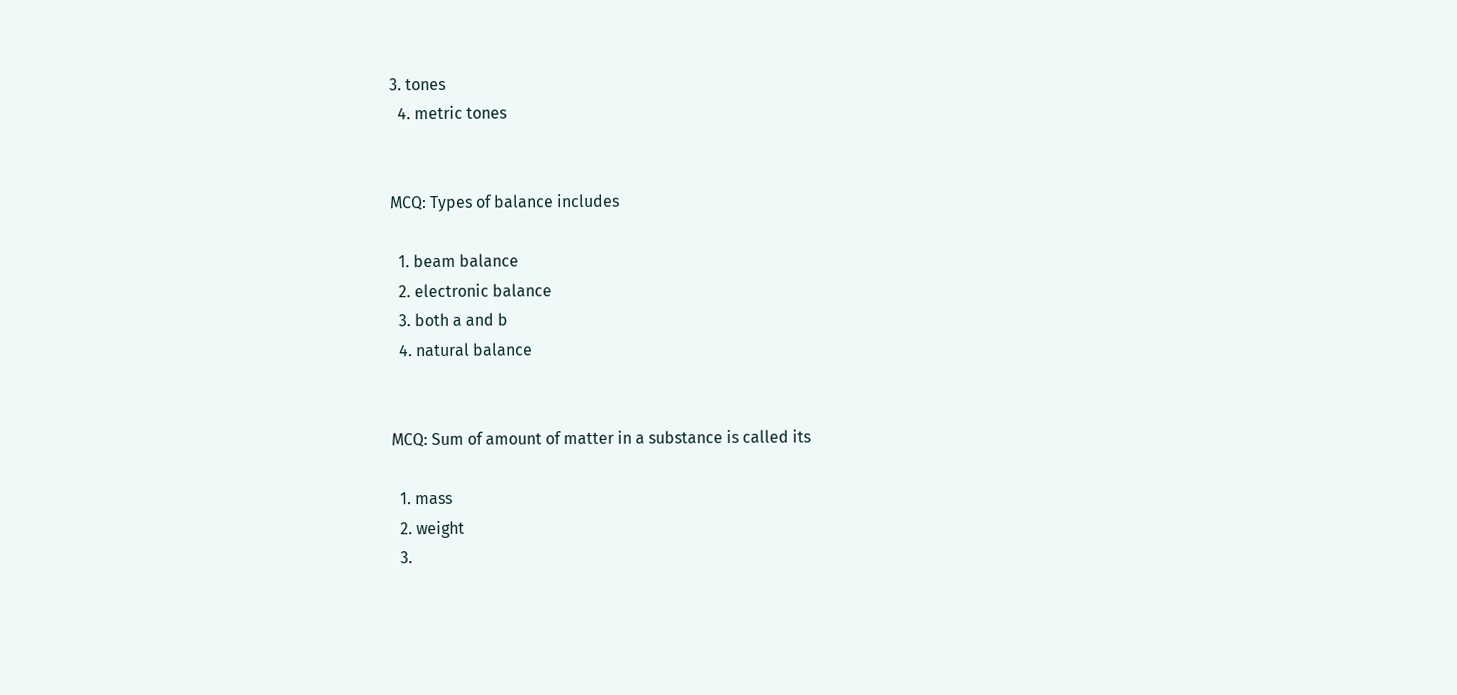3. tones
  4. metric tones


MCQ: Types of balance includes

  1. beam balance
  2. electronic balance
  3. both a and b
  4. natural balance


MCQ: Sum of amount of matter in a substance is called its

  1. mass
  2. weight
  3.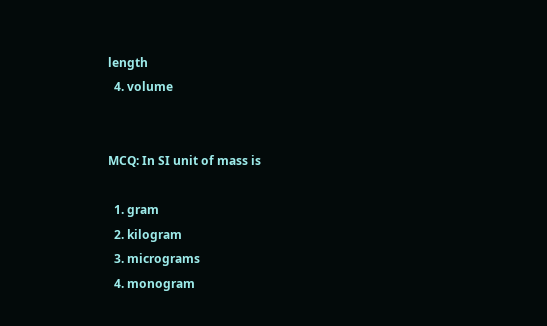length
  4. volume


MCQ: In SI unit of mass is

  1. gram
  2. kilogram
  3. micrograms
  4. monogram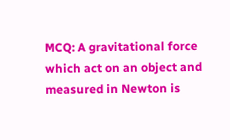MCQ: A gravitational force which act on an object and measured in Newton is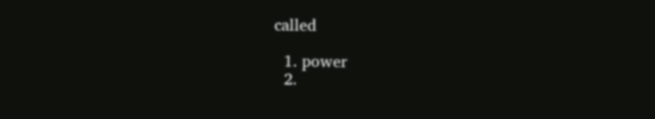called

  1. power
  2.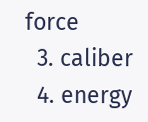force
  3. caliber
  4. energy